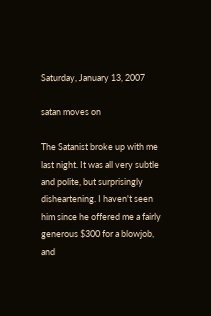Saturday, January 13, 2007

satan moves on

The Satanist broke up with me last night. It was all very subtle and polite, but surprisingly disheartening. I haven't seen him since he offered me a fairly generous $300 for a blowjob, and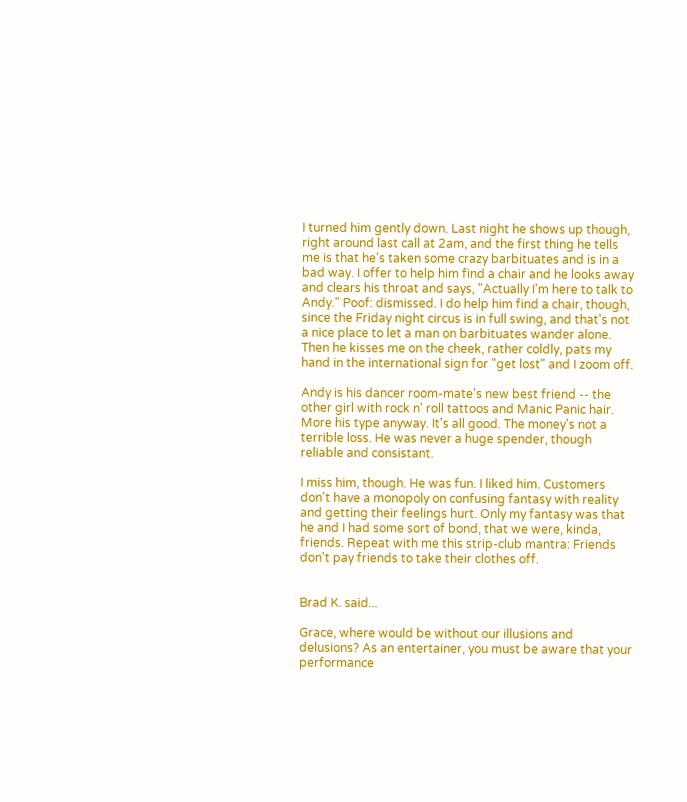I turned him gently down. Last night he shows up though, right around last call at 2am, and the first thing he tells me is that he's taken some crazy barbituates and is in a bad way. I offer to help him find a chair and he looks away and clears his throat and says, "Actually I'm here to talk to Andy." Poof: dismissed. I do help him find a chair, though, since the Friday night circus is in full swing, and that's not a nice place to let a man on barbituates wander alone. Then he kisses me on the cheek, rather coldly, pats my hand in the international sign for "get lost" and I zoom off.

Andy is his dancer room-mate's new best friend -- the other girl with rock n' roll tattoos and Manic Panic hair. More his type anyway. It's all good. The money's not a terrible loss. He was never a huge spender, though reliable and consistant.

I miss him, though. He was fun. I liked him. Customers don't have a monopoly on confusing fantasy with reality and getting their feelings hurt. Only my fantasy was that he and I had some sort of bond, that we were, kinda, friends. Repeat with me this strip-club mantra: Friends don't pay friends to take their clothes off.


Brad K. said...

Grace, where would be without our illusions and delusions? As an entertainer, you must be aware that your performance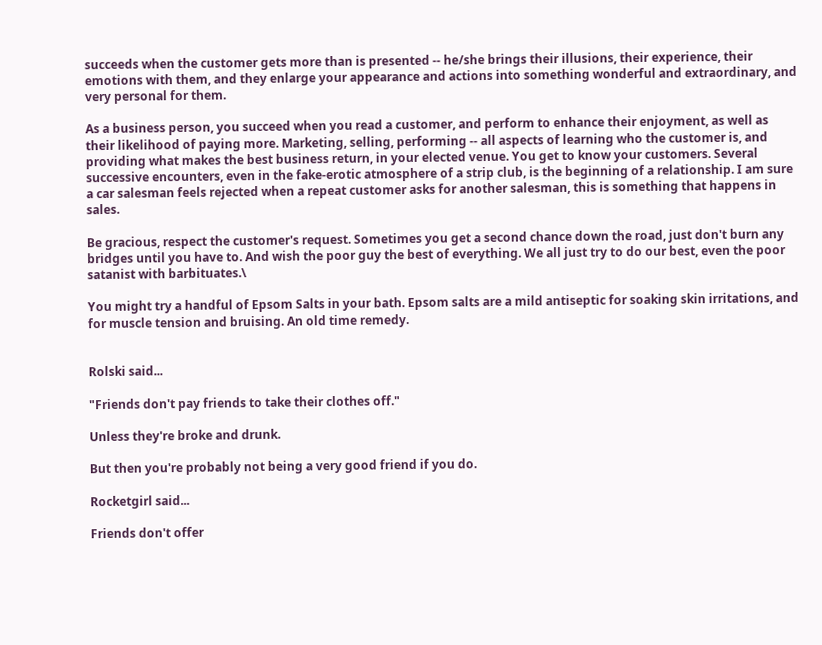succeeds when the customer gets more than is presented -- he/she brings their illusions, their experience, their emotions with them, and they enlarge your appearance and actions into something wonderful and extraordinary, and very personal for them.

As a business person, you succeed when you read a customer, and perform to enhance their enjoyment, as well as their likelihood of paying more. Marketing, selling, performing -- all aspects of learning who the customer is, and providing what makes the best business return, in your elected venue. You get to know your customers. Several successive encounters, even in the fake-erotic atmosphere of a strip club, is the beginning of a relationship. I am sure a car salesman feels rejected when a repeat customer asks for another salesman, this is something that happens in sales.

Be gracious, respect the customer's request. Sometimes you get a second chance down the road, just don't burn any bridges until you have to. And wish the poor guy the best of everything. We all just try to do our best, even the poor satanist with barbituates.\

You might try a handful of Epsom Salts in your bath. Epsom salts are a mild antiseptic for soaking skin irritations, and for muscle tension and bruising. An old time remedy.


Rolski said...

"Friends don't pay friends to take their clothes off."

Unless they're broke and drunk.

But then you're probably not being a very good friend if you do.

Rocketgirl said...

Friends don't offer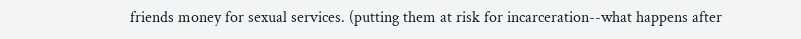friends money for sexual services. (putting them at risk for incarceration--what happens after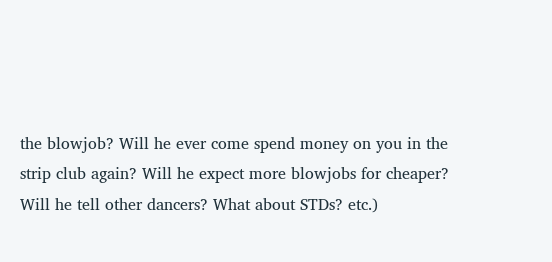the blowjob? Will he ever come spend money on you in the strip club again? Will he expect more blowjobs for cheaper? Will he tell other dancers? What about STDs? etc.)